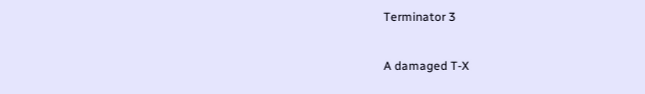Terminator 3

A damaged T-X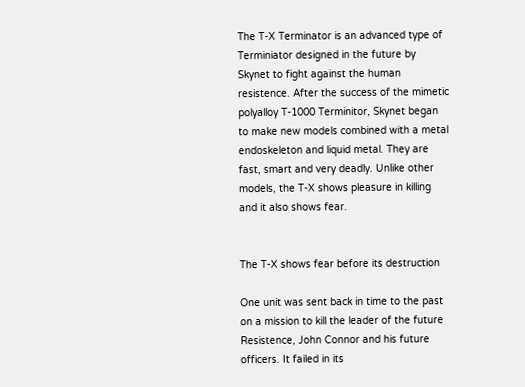The T-X Terminator is an advanced type of Terminiator designed in the future by Skynet to fight against the human resistence. After the success of the mimetic polyalloy T-1000 Terminitor, Skynet began to make new models combined with a metal endoskeleton and liquid metal. They are fast, smart and very deadly. Unlike other models, the T-X shows pleasure in killing and it also shows fear.


The T-X shows fear before its destruction

One unit was sent back in time to the past on a mission to kill the leader of the future Resistence, John Connor and his future officers. It failed in its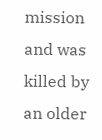mission and was killed by an older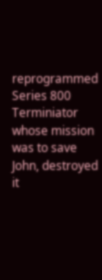reprogrammed Series 800 Terminiator whose mission was to save John, destroyed it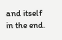and itself in the end.